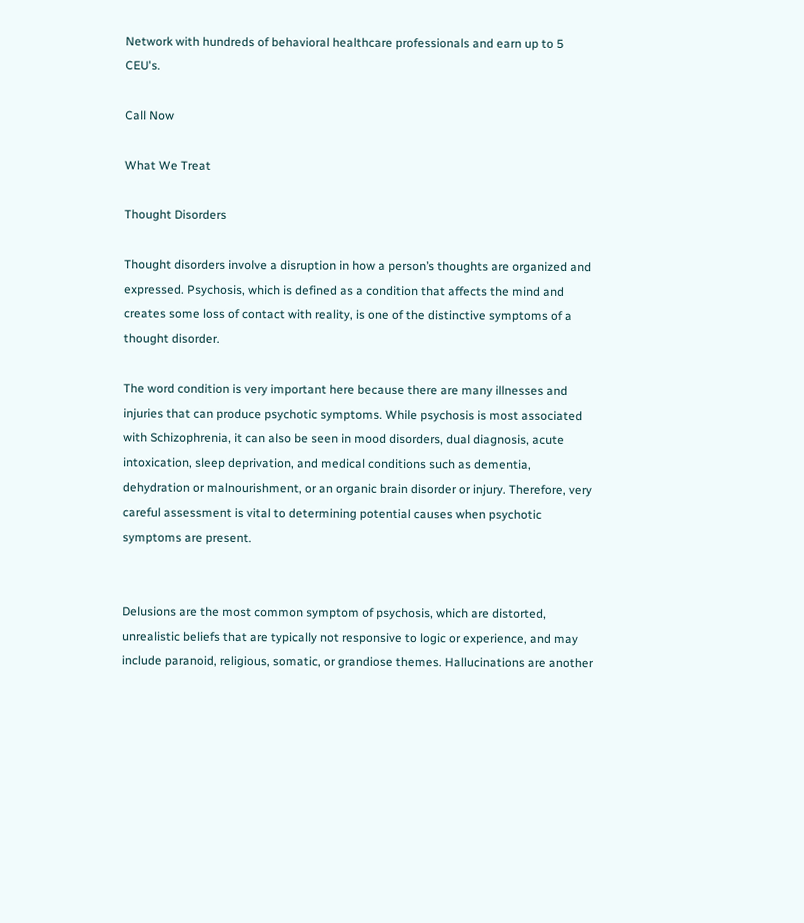Network with hundreds of behavioral healthcare professionals and earn up to 5 CEU's.

Call Now

What We Treat

Thought Disorders

Thought disorders involve a disruption in how a person’s thoughts are organized and expressed. Psychosis, which is defined as a condition that affects the mind and creates some loss of contact with reality, is one of the distinctive symptoms of a thought disorder.

The word condition is very important here because there are many illnesses and injuries that can produce psychotic symptoms. While psychosis is most associated with Schizophrenia, it can also be seen in mood disorders, dual diagnosis, acute intoxication, sleep deprivation, and medical conditions such as dementia, dehydration or malnourishment, or an organic brain disorder or injury. Therefore, very careful assessment is vital to determining potential causes when psychotic symptoms are present.


Delusions are the most common symptom of psychosis, which are distorted, unrealistic beliefs that are typically not responsive to logic or experience, and may include paranoid, religious, somatic, or grandiose themes. Hallucinations are another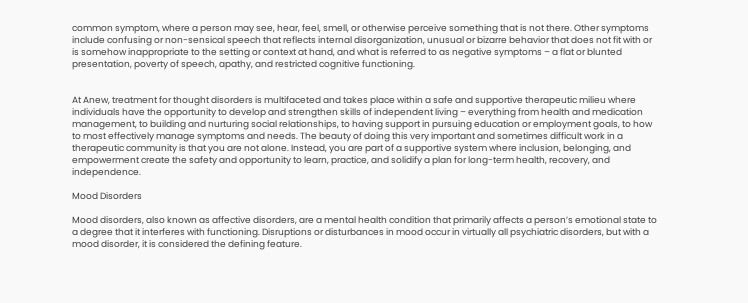common symptom, where a person may see, hear, feel, smell, or otherwise perceive something that is not there. Other symptoms include confusing or non-sensical speech that reflects internal disorganization, unusual or bizarre behavior that does not fit with or is somehow inappropriate to the setting or context at hand, and what is referred to as negative symptoms – a flat or blunted presentation, poverty of speech, apathy, and restricted cognitive functioning.


At Anew, treatment for thought disorders is multifaceted and takes place within a safe and supportive therapeutic milieu where individuals have the opportunity to develop and strengthen skills of independent living – everything from health and medication management, to building and nurturing social relationships, to having support in pursuing education or employment goals, to how to most effectively manage symptoms and needs. The beauty of doing this very important and sometimes difficult work in a therapeutic community is that you are not alone. Instead, you are part of a supportive system where inclusion, belonging, and empowerment create the safety and opportunity to learn, practice, and solidify a plan for long-term health, recovery, and independence.

Mood Disorders

Mood disorders, also known as affective disorders, are a mental health condition that primarily affects a person’s emotional state to a degree that it interferes with functioning. Disruptions or disturbances in mood occur in virtually all psychiatric disorders, but with a mood disorder, it is considered the defining feature.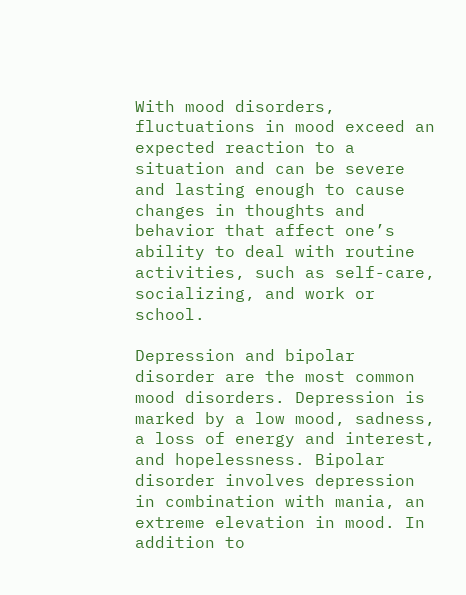With mood disorders, fluctuations in mood exceed an expected reaction to a situation and can be severe and lasting enough to cause changes in thoughts and behavior that affect one’s ability to deal with routine activities, such as self-care, socializing, and work or school.

Depression and bipolar disorder are the most common mood disorders. Depression is marked by a low mood, sadness, a loss of energy and interest, and hopelessness. Bipolar disorder involves depression in combination with mania, an extreme elevation in mood. In addition to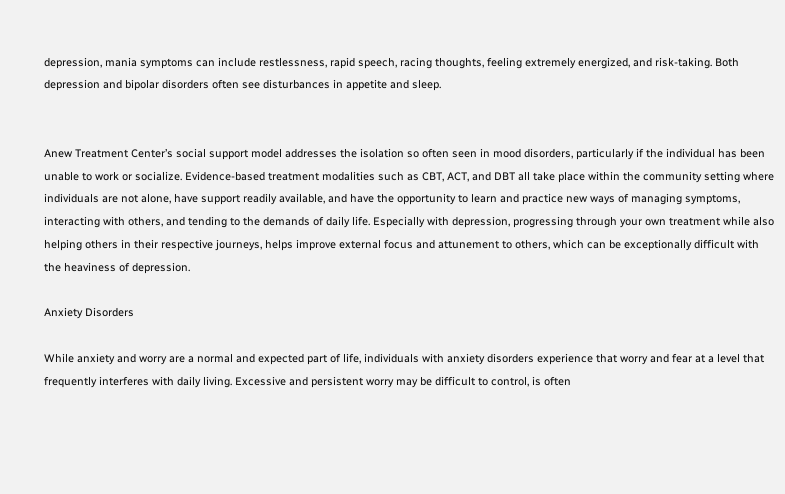depression, mania symptoms can include restlessness, rapid speech, racing thoughts, feeling extremely energized, and risk-taking. Both depression and bipolar disorders often see disturbances in appetite and sleep.


Anew Treatment Center’s social support model addresses the isolation so often seen in mood disorders, particularly if the individual has been unable to work or socialize. Evidence-based treatment modalities such as CBT, ACT, and DBT all take place within the community setting where individuals are not alone, have support readily available, and have the opportunity to learn and practice new ways of managing symptoms, interacting with others, and tending to the demands of daily life. Especially with depression, progressing through your own treatment while also helping others in their respective journeys, helps improve external focus and attunement to others, which can be exceptionally difficult with the heaviness of depression.

Anxiety Disorders

While anxiety and worry are a normal and expected part of life, individuals with anxiety disorders experience that worry and fear at a level that frequently interferes with daily living. Excessive and persistent worry may be difficult to control, is often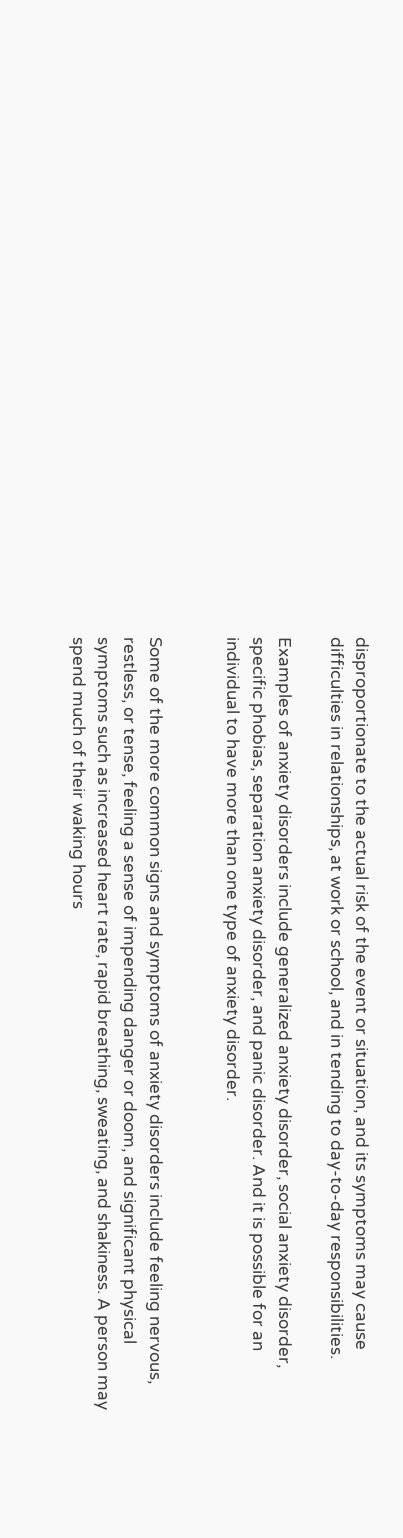disproportionate to the actual risk of the event or situation, and its symptoms may cause difficulties in relationships, at work or school, and in tending to day-to-day responsibilities.

Examples of anxiety disorders include generalized anxiety disorder, social anxiety disorder, specific phobias, separation anxiety disorder, and panic disorder. And it is possible for an individual to have more than one type of anxiety disorder.


Some of the more common signs and symptoms of anxiety disorders include feeling nervous, restless, or tense, feeling a sense of impending danger or doom, and significant physical symptoms such as increased heart rate, rapid breathing, sweating, and shakiness. A person may spend much of their waking hours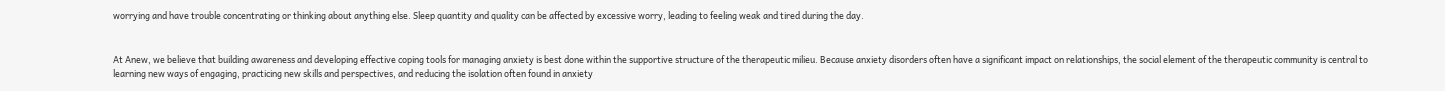worrying and have trouble concentrating or thinking about anything else. Sleep quantity and quality can be affected by excessive worry, leading to feeling weak and tired during the day.


At Anew, we believe that building awareness and developing effective coping tools for managing anxiety is best done within the supportive structure of the therapeutic milieu. Because anxiety disorders often have a significant impact on relationships, the social element of the therapeutic community is central to learning new ways of engaging, practicing new skills and perspectives, and reducing the isolation often found in anxiety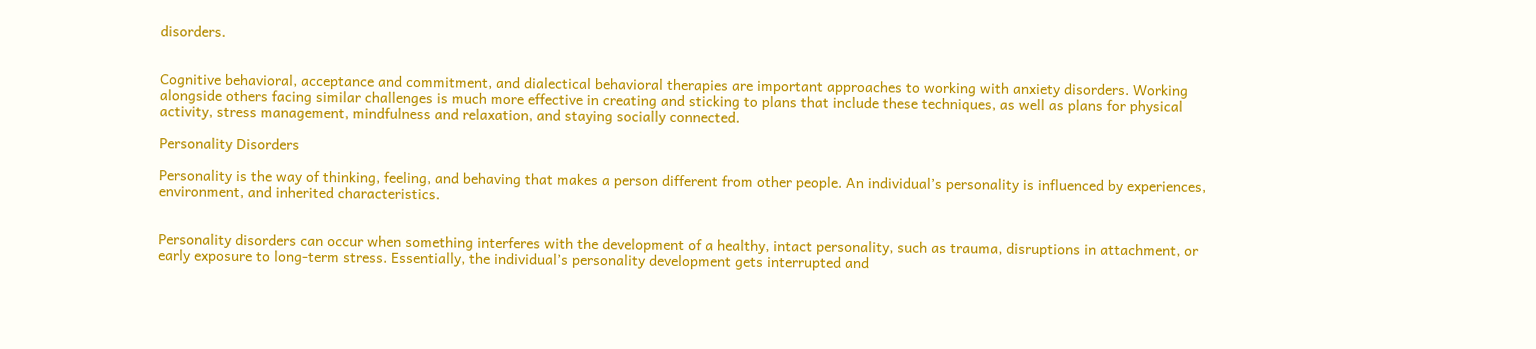disorders.


Cognitive behavioral, acceptance and commitment, and dialectical behavioral therapies are important approaches to working with anxiety disorders. Working alongside others facing similar challenges is much more effective in creating and sticking to plans that include these techniques, as well as plans for physical activity, stress management, mindfulness and relaxation, and staying socially connected.

Personality Disorders

Personality is the way of thinking, feeling, and behaving that makes a person different from other people. An individual’s personality is influenced by experiences, environment, and inherited characteristics.


Personality disorders can occur when something interferes with the development of a healthy, intact personality, such as trauma, disruptions in attachment, or early exposure to long-term stress. Essentially, the individual’s personality development gets interrupted and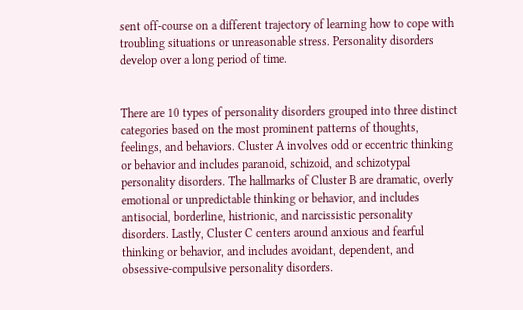sent off-course on a different trajectory of learning how to cope with troubling situations or unreasonable stress. Personality disorders develop over a long period of time.


There are 10 types of personality disorders grouped into three distinct categories based on the most prominent patterns of thoughts, feelings, and behaviors. Cluster A involves odd or eccentric thinking or behavior and includes paranoid, schizoid, and schizotypal personality disorders. The hallmarks of Cluster B are dramatic, overly emotional or unpredictable thinking or behavior, and includes antisocial, borderline, histrionic, and narcissistic personality disorders. Lastly, Cluster C centers around anxious and fearful thinking or behavior, and includes avoidant, dependent, and obsessive-compulsive personality disorders.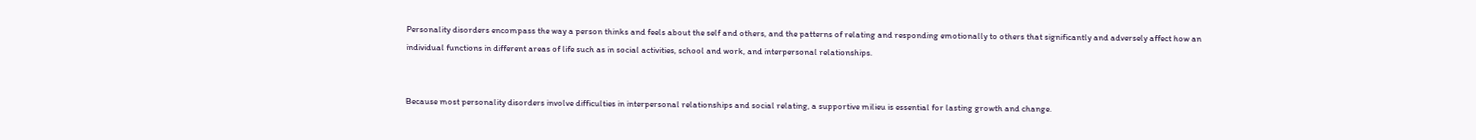Personality disorders encompass the way a person thinks and feels about the self and others, and the patterns of relating and responding emotionally to others that significantly and adversely affect how an individual functions in different areas of life such as in social activities, school and work, and interpersonal relationships.


Because most personality disorders involve difficulties in interpersonal relationships and social relating, a supportive milieu is essential for lasting growth and change.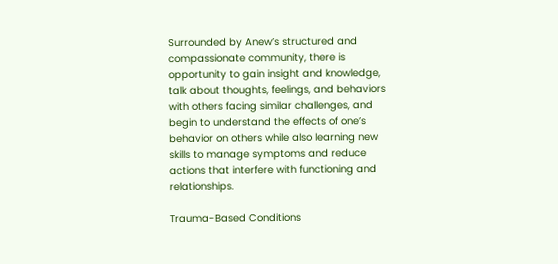Surrounded by Anew’s structured and compassionate community, there is opportunity to gain insight and knowledge, talk about thoughts, feelings, and behaviors with others facing similar challenges, and begin to understand the effects of one’s behavior on others while also learning new skills to manage symptoms and reduce actions that interfere with functioning and relationships.

Trauma-Based Conditions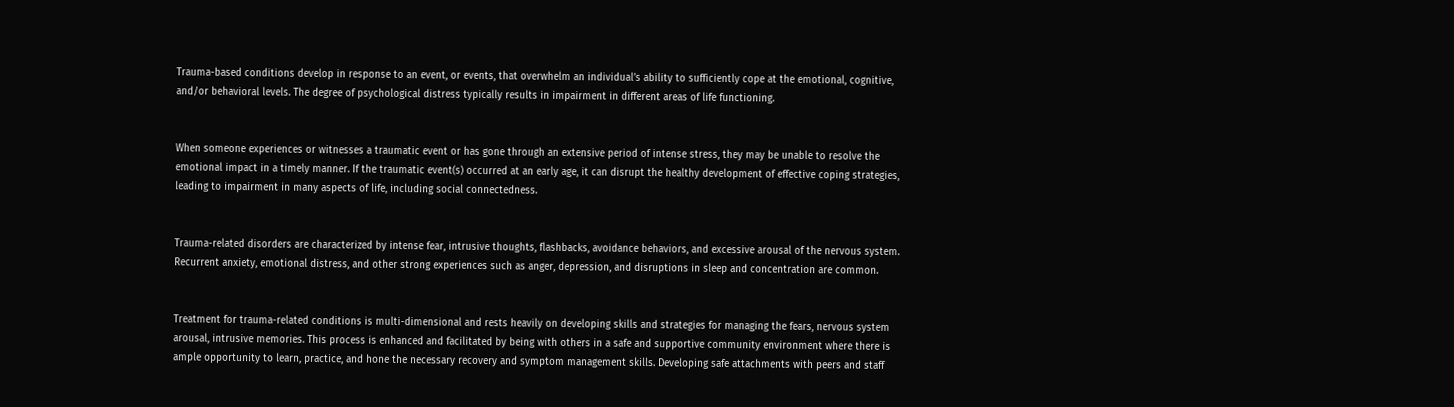Trauma-based conditions develop in response to an event, or events, that overwhelm an individual’s ability to sufficiently cope at the emotional, cognitive, and/or behavioral levels. The degree of psychological distress typically results in impairment in different areas of life functioning.


When someone experiences or witnesses a traumatic event or has gone through an extensive period of intense stress, they may be unable to resolve the emotional impact in a timely manner. If the traumatic event(s) occurred at an early age, it can disrupt the healthy development of effective coping strategies, leading to impairment in many aspects of life, including social connectedness.


Trauma-related disorders are characterized by intense fear, intrusive thoughts, flashbacks, avoidance behaviors, and excessive arousal of the nervous system. Recurrent anxiety, emotional distress, and other strong experiences such as anger, depression, and disruptions in sleep and concentration are common.


Treatment for trauma-related conditions is multi-dimensional and rests heavily on developing skills and strategies for managing the fears, nervous system arousal, intrusive memories. This process is enhanced and facilitated by being with others in a safe and supportive community environment where there is ample opportunity to learn, practice, and hone the necessary recovery and symptom management skills. Developing safe attachments with peers and staff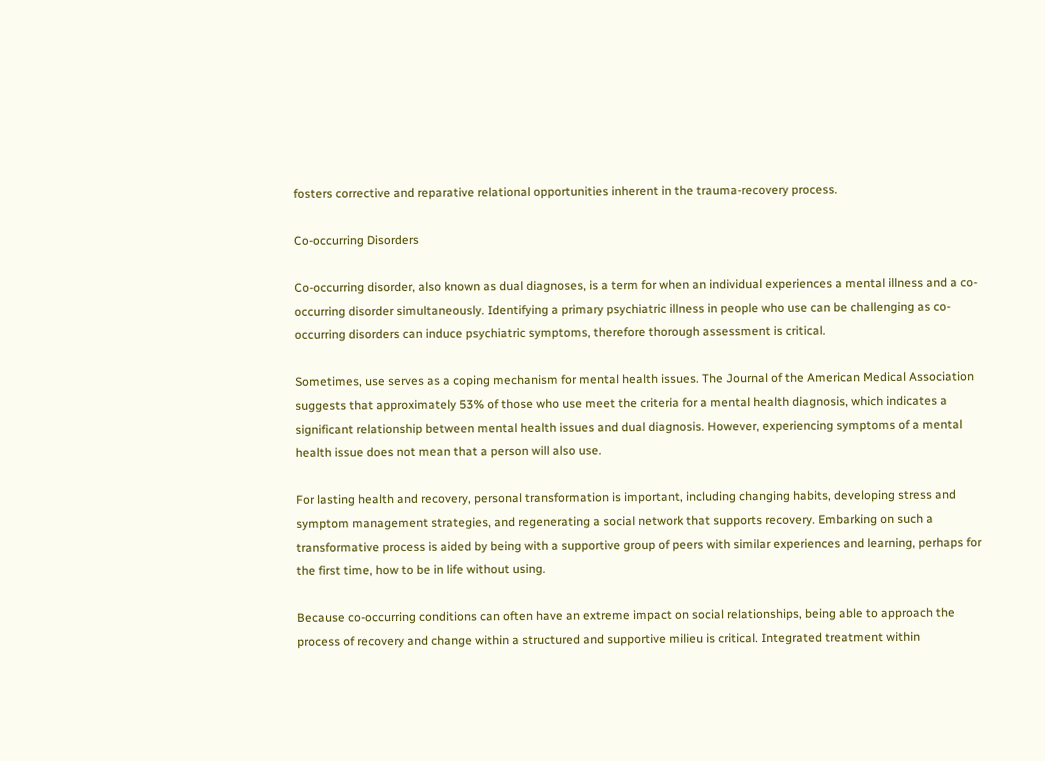fosters corrective and reparative relational opportunities inherent in the trauma-recovery process.

Co-occurring Disorders

Co-occurring disorder, also known as dual diagnoses, is a term for when an individual experiences a mental illness and a co-occurring disorder simultaneously. Identifying a primary psychiatric illness in people who use can be challenging as co-occurring disorders can induce psychiatric symptoms, therefore thorough assessment is critical.

Sometimes, use serves as a coping mechanism for mental health issues. The Journal of the American Medical Association suggests that approximately 53% of those who use meet the criteria for a mental health diagnosis, which indicates a significant relationship between mental health issues and dual diagnosis. However, experiencing symptoms of a mental health issue does not mean that a person will also use.

For lasting health and recovery, personal transformation is important, including changing habits, developing stress and symptom management strategies, and regenerating a social network that supports recovery. Embarking on such a transformative process is aided by being with a supportive group of peers with similar experiences and learning, perhaps for the first time, how to be in life without using.

Because co-occurring conditions can often have an extreme impact on social relationships, being able to approach the process of recovery and change within a structured and supportive milieu is critical. Integrated treatment within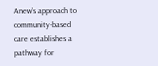Anew’s approach to community-based care establishes a pathway for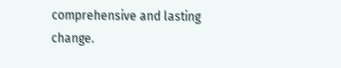comprehensive and lasting change.